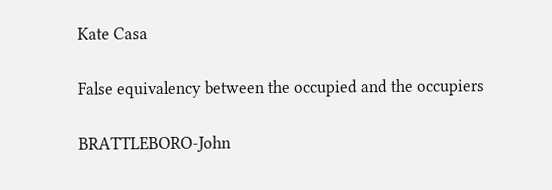Kate Casa

False equivalency between the occupied and the occupiers

BRATTLEBORO-John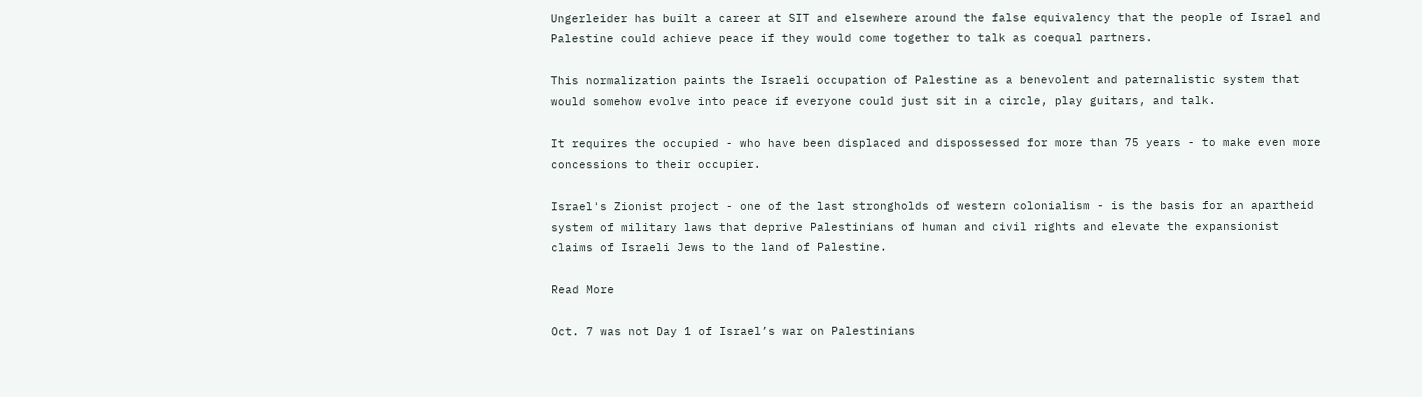Ungerleider has built a career at SIT and elsewhere around the false equivalency that the people of Israel and Palestine could achieve peace if they would come together to talk as coequal partners.

This normalization paints the Israeli occupation of Palestine as a benevolent and paternalistic system that would somehow evolve into peace if everyone could just sit in a circle, play guitars, and talk.

It requires the occupied - who have been displaced and dispossessed for more than 75 years - to make even more concessions to their occupier.

Israel's Zionist project - one of the last strongholds of western colonialism - is the basis for an apartheid system of military laws that deprive Palestinians of human and civil rights and elevate the expansionist claims of Israeli Jews to the land of Palestine.

Read More

Oct. 7 was not Day 1 of Israel’s war on Palestinians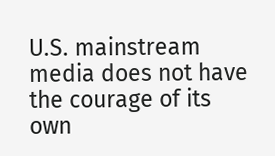U.S. mainstream media does not have the courage of its own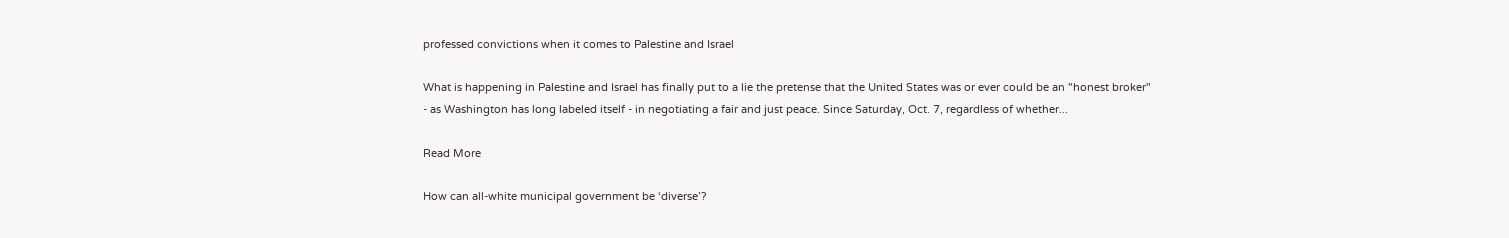professed convictions when it comes to Palestine and Israel

What is happening in Palestine and Israel has finally put to a lie the pretense that the United States was or ever could be an "honest broker" - as Washington has long labeled itself - in negotiating a fair and just peace. Since Saturday, Oct. 7, regardless of whether...

Read More

How can all-white municipal government be ‘diverse’?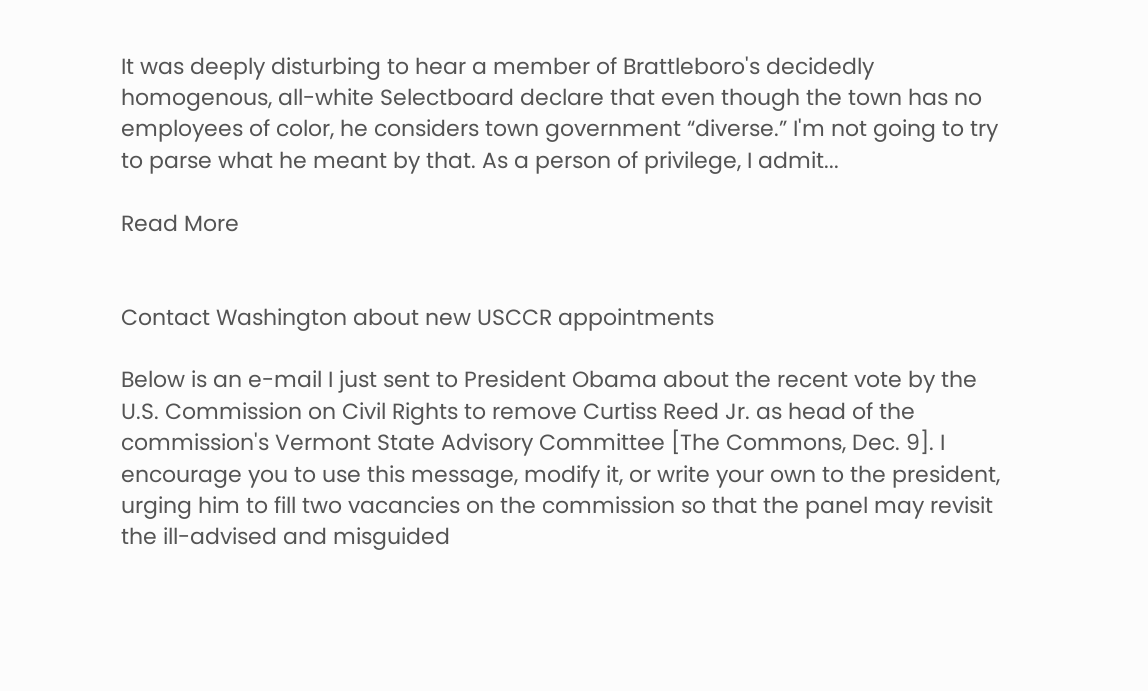It was deeply disturbing to hear a member of Brattleboro's decidedly homogenous, all-white Selectboard declare that even though the town has no employees of color, he considers town government “diverse.” I'm not going to try to parse what he meant by that. As a person of privilege, I admit...

Read More


Contact Washington about new USCCR appointments

Below is an e-mail I just sent to President Obama about the recent vote by the U.S. Commission on Civil Rights to remove Curtiss Reed Jr. as head of the commission's Vermont State Advisory Committee [The Commons, Dec. 9]. I encourage you to use this message, modify it, or write your own to the president, urging him to fill two vacancies on the commission so that the panel may revisit the ill-advised and misguided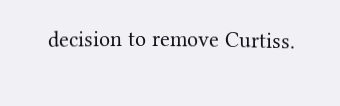decision to remove Curtiss.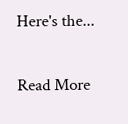Here's the...

Read More